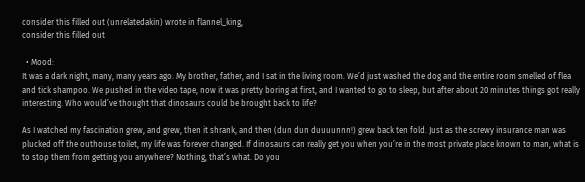consider this filled out (unrelatedakin) wrote in flannel_king,
consider this filled out

  • Mood:
It was a dark night, many, many years ago. My brother, father, and I sat in the living room. We’d just washed the dog and the entire room smelled of flea and tick shampoo. We pushed in the video tape, now it was pretty boring at first, and I wanted to go to sleep, but after about 20 minutes things got really interesting. Who would’ve thought that dinosaurs could be brought back to life?

As I watched my fascination grew, and grew, then it shrank, and then (dun dun duuuunnn!) grew back ten fold. Just as the screwy insurance man was plucked off the outhouse toilet, my life was forever changed. If dinosaurs can really get you when you’re in the most private place known to man, what is to stop them from getting you anywhere? Nothing, that’s what. Do you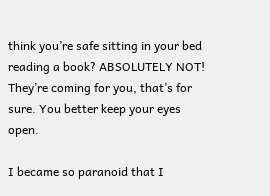think you’re safe sitting in your bed reading a book? ABSOLUTELY NOT! They’re coming for you, that’s for sure. You better keep your eyes open.

I became so paranoid that I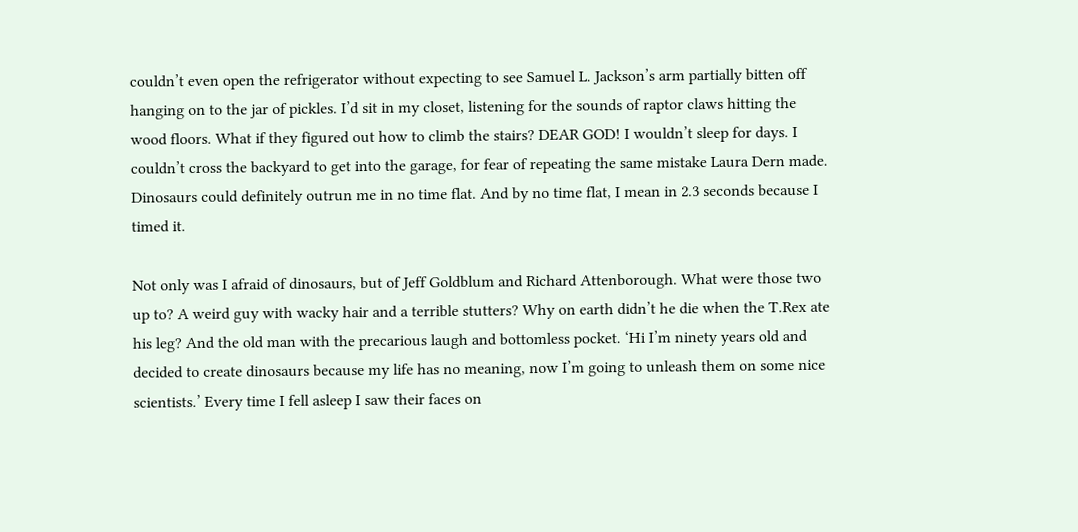couldn’t even open the refrigerator without expecting to see Samuel L. Jackson’s arm partially bitten off hanging on to the jar of pickles. I’d sit in my closet, listening for the sounds of raptor claws hitting the wood floors. What if they figured out how to climb the stairs? DEAR GOD! I wouldn’t sleep for days. I couldn’t cross the backyard to get into the garage, for fear of repeating the same mistake Laura Dern made. Dinosaurs could definitely outrun me in no time flat. And by no time flat, I mean in 2.3 seconds because I timed it.

Not only was I afraid of dinosaurs, but of Jeff Goldblum and Richard Attenborough. What were those two up to? A weird guy with wacky hair and a terrible stutters? Why on earth didn’t he die when the T.Rex ate his leg? And the old man with the precarious laugh and bottomless pocket. ‘Hi I’m ninety years old and decided to create dinosaurs because my life has no meaning, now I’m going to unleash them on some nice scientists.’ Every time I fell asleep I saw their faces on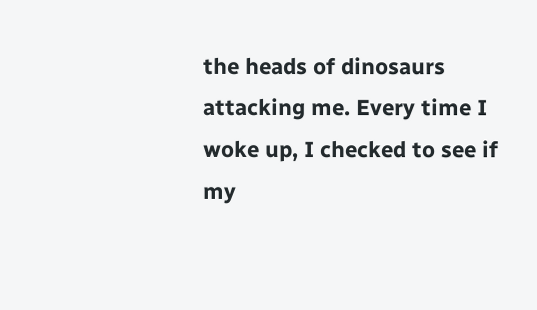the heads of dinosaurs attacking me. Every time I woke up, I checked to see if my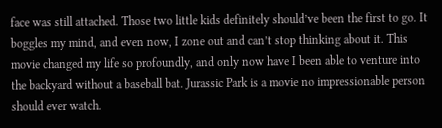face was still attached. Those two little kids definitely should’ve been the first to go. It boggles my mind, and even now, I zone out and can’t stop thinking about it. This movie changed my life so profoundly, and only now have I been able to venture into the backyard without a baseball bat. Jurassic Park is a movie no impressionable person should ever watch.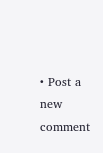• Post a new comment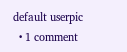default userpic
  • 1 comment